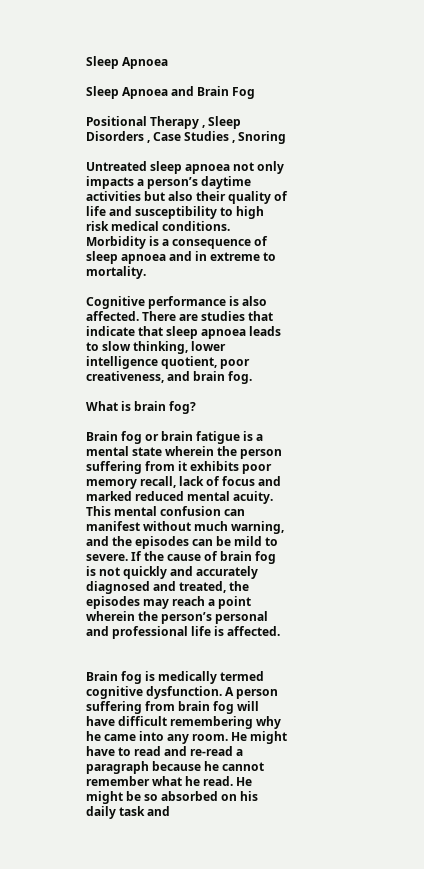Sleep Apnoea

Sleep Apnoea and Brain Fog

Positional Therapy , Sleep Disorders , Case Studies , Snoring

Untreated sleep apnoea not only impacts a person’s daytime activities but also their quality of life and susceptibility to high risk medical conditions. Morbidity is a consequence of sleep apnoea and in extreme to mortality.

Cognitive performance is also affected. There are studies that indicate that sleep apnoea leads to slow thinking, lower intelligence quotient, poor creativeness, and brain fog.

What is brain fog?

Brain fog or brain fatigue is a mental state wherein the person suffering from it exhibits poor memory recall, lack of focus and marked reduced mental acuity. This mental confusion can manifest without much warning, and the episodes can be mild to severe. If the cause of brain fog is not quickly and accurately diagnosed and treated, the episodes may reach a point wherein the person’s personal and professional life is affected.


Brain fog is medically termed cognitive dysfunction. A person suffering from brain fog will have difficult remembering why he came into any room. He might have to read and re-read a paragraph because he cannot remember what he read. He might be so absorbed on his daily task and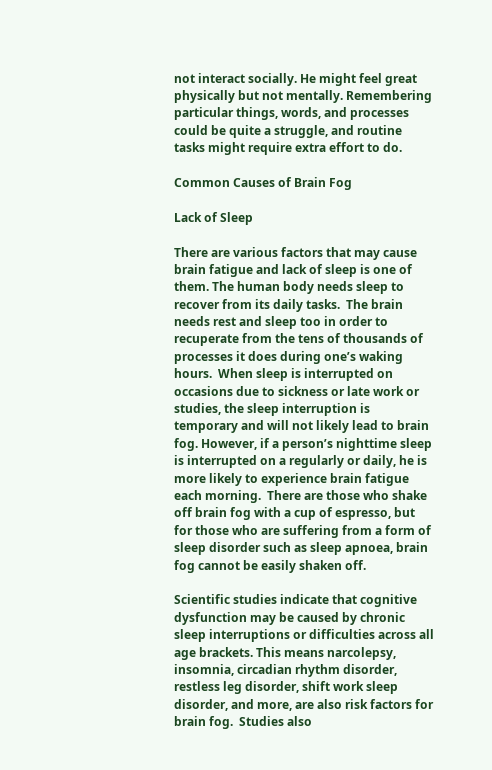not interact socially. He might feel great physically but not mentally. Remembering particular things, words, and processes could be quite a struggle, and routine tasks might require extra effort to do.

Common Causes of Brain Fog

Lack of Sleep

There are various factors that may cause brain fatigue and lack of sleep is one of them. The human body needs sleep to recover from its daily tasks.  The brain needs rest and sleep too in order to recuperate from the tens of thousands of processes it does during one’s waking hours.  When sleep is interrupted on occasions due to sickness or late work or studies, the sleep interruption is temporary and will not likely lead to brain fog. However, if a person’s nighttime sleep is interrupted on a regularly or daily, he is more likely to experience brain fatigue each morning.  There are those who shake off brain fog with a cup of espresso, but for those who are suffering from a form of sleep disorder such as sleep apnoea, brain fog cannot be easily shaken off.

Scientific studies indicate that cognitive dysfunction may be caused by chronic sleep interruptions or difficulties across all age brackets. This means narcolepsy, insomnia, circadian rhythm disorder, restless leg disorder, shift work sleep disorder, and more, are also risk factors for brain fog.  Studies also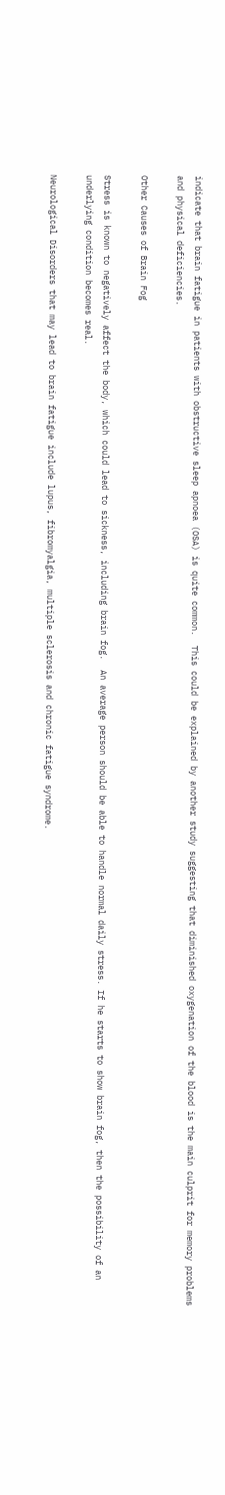indicate that brain fatigue in patients with obstructive sleep apnoea (OSA) is quite common.  This could be explained by another study suggesting that diminished oxygenation of the blood is the main culprit for memory problems and physical deficiencies.

Other Causes of Brain Fog

Stress is known to negatively affect the body, which could lead to sickness, including brain fog.  An average person should be able to handle normal daily stress. If he starts to show brain fog, then the possibility of an underlying condition becomes real.

Neurological Disorders that may lead to brain fatigue include lupus, fibromyalgia, multiple sclerosis and chronic fatigue syndrome.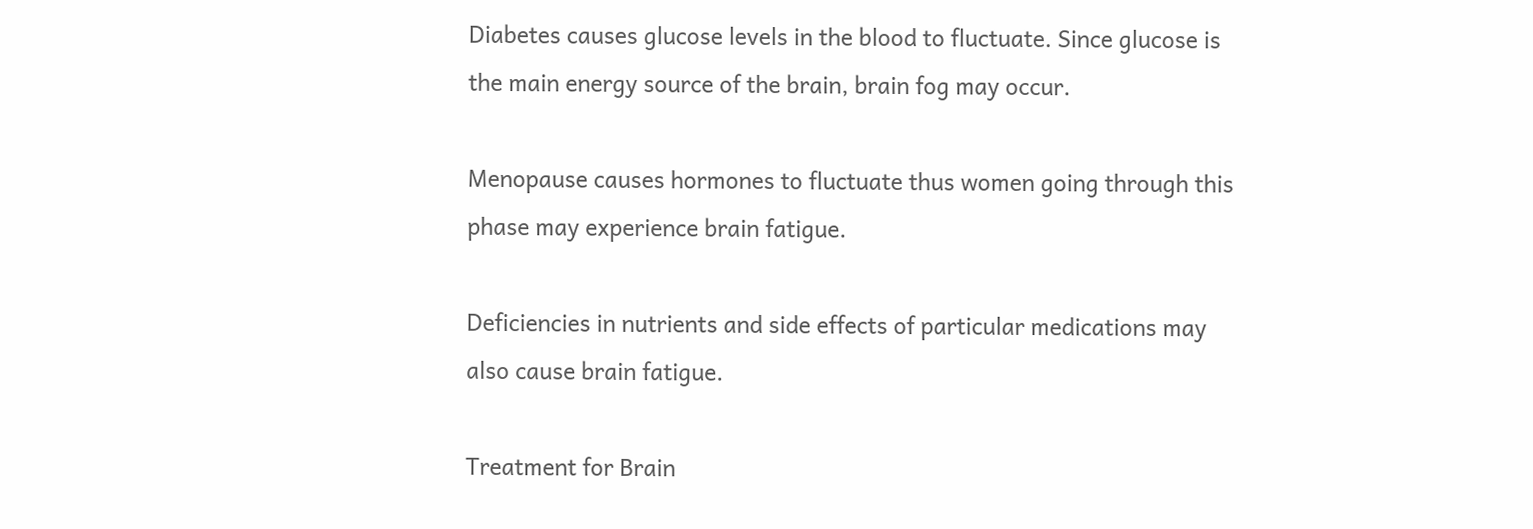Diabetes causes glucose levels in the blood to fluctuate. Since glucose is the main energy source of the brain, brain fog may occur.

Menopause causes hormones to fluctuate thus women going through this phase may experience brain fatigue.

Deficiencies in nutrients and side effects of particular medications may also cause brain fatigue.

Treatment for Brain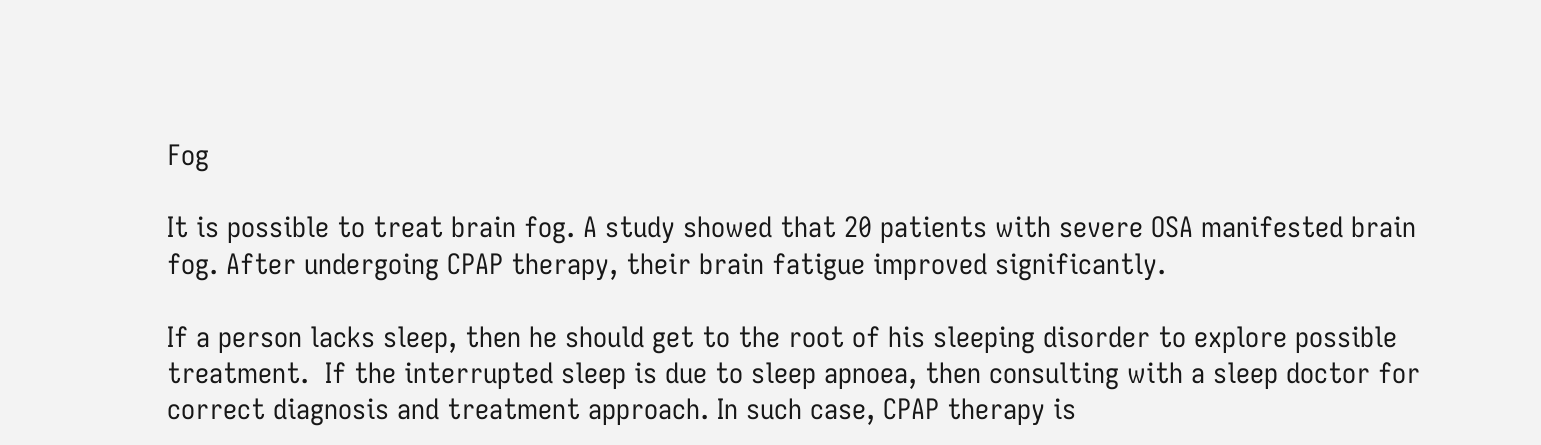Fog

It is possible to treat brain fog. A study showed that 20 patients with severe OSA manifested brain fog. After undergoing CPAP therapy, their brain fatigue improved significantly.

If a person lacks sleep, then he should get to the root of his sleeping disorder to explore possible treatment.  If the interrupted sleep is due to sleep apnoea, then consulting with a sleep doctor for correct diagnosis and treatment approach. In such case, CPAP therapy is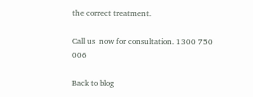the correct treatment.

Call us  now for consultation. 1300 750 006

Back to blog